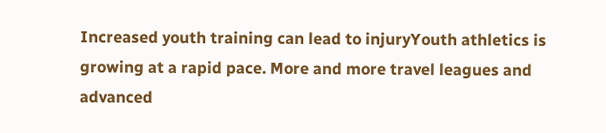Increased youth training can lead to injuryYouth athletics is growing at a rapid pace. More and more travel leagues and advanced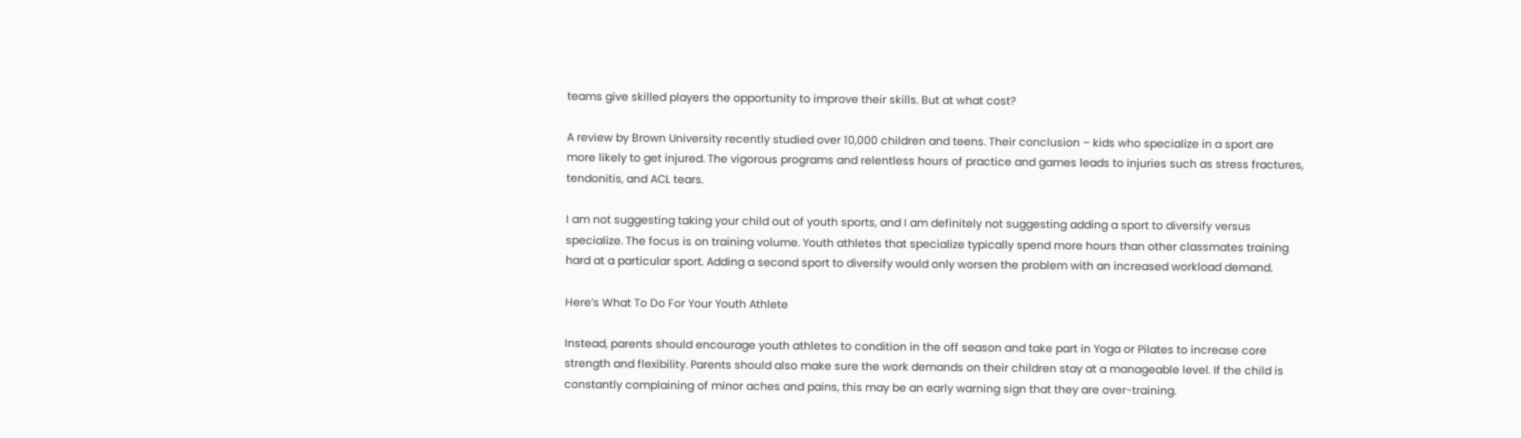teams give skilled players the opportunity to improve their skills. But at what cost?

A review by Brown University recently studied over 10,000 children and teens. Their conclusion – kids who specialize in a sport are more likely to get injured. The vigorous programs and relentless hours of practice and games leads to injuries such as stress fractures, tendonitis, and ACL tears.

I am not suggesting taking your child out of youth sports, and I am definitely not suggesting adding a sport to diversify versus specialize. The focus is on training volume. Youth athletes that specialize typically spend more hours than other classmates training hard at a particular sport. Adding a second sport to diversify would only worsen the problem with an increased workload demand.

Here’s What To Do For Your Youth Athlete

Instead, parents should encourage youth athletes to condition in the off season and take part in Yoga or Pilates to increase core strength and flexibility. Parents should also make sure the work demands on their children stay at a manageable level. If the child is constantly complaining of minor aches and pains, this may be an early warning sign that they are over-training.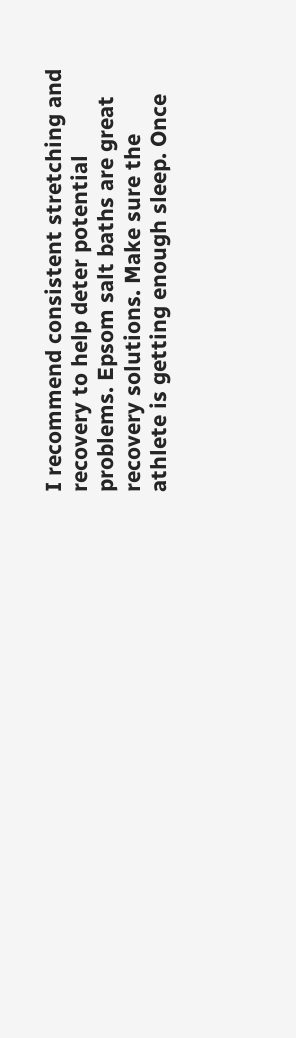I recommend consistent stretching and recovery to help deter potential problems. Epsom salt baths are great recovery solutions. Make sure the athlete is getting enough sleep. Once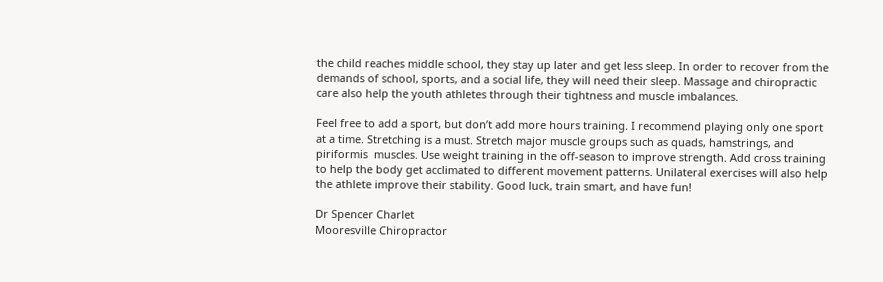the child reaches middle school, they stay up later and get less sleep. In order to recover from the demands of school, sports, and a social life, they will need their sleep. Massage and chiropractic care also help the youth athletes through their tightness and muscle imbalances.

Feel free to add a sport, but don’t add more hours training. I recommend playing only one sport at a time. Stretching is a must. Stretch major muscle groups such as quads, hamstrings, and piriformis  muscles. Use weight training in the off-season to improve strength. Add cross training to help the body get acclimated to different movement patterns. Unilateral exercises will also help the athlete improve their stability. Good luck, train smart, and have fun!

Dr Spencer Charlet
Mooresville Chiropractor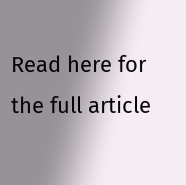Read here for the full article